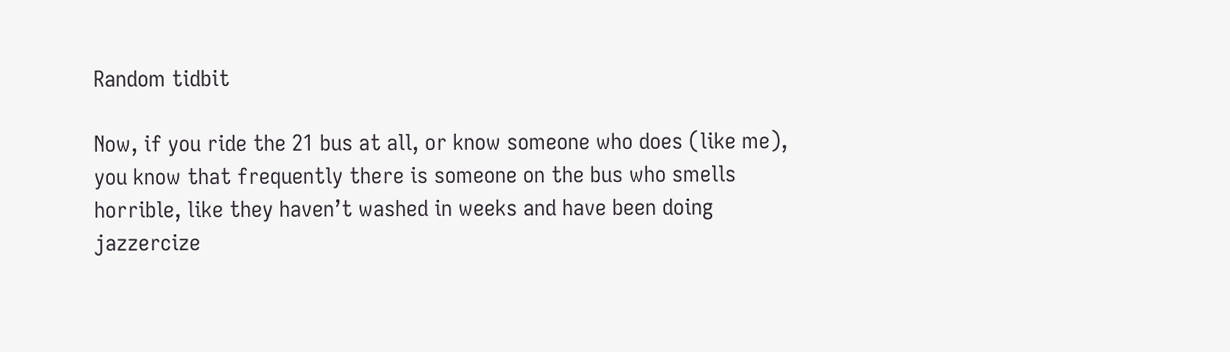Random tidbit

Now, if you ride the 21 bus at all, or know someone who does (like me), you know that frequently there is someone on the bus who smells horrible, like they haven’t washed in weeks and have been doing jazzercize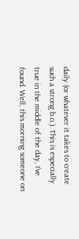daily (or whatever it takes to create such a strong b.o.). This is especially true in the middle of the day, I’ve found. Well, this morning someone on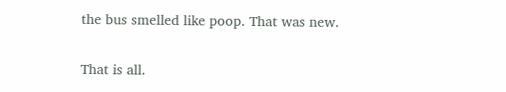the bus smelled like poop. That was new.

That is all.